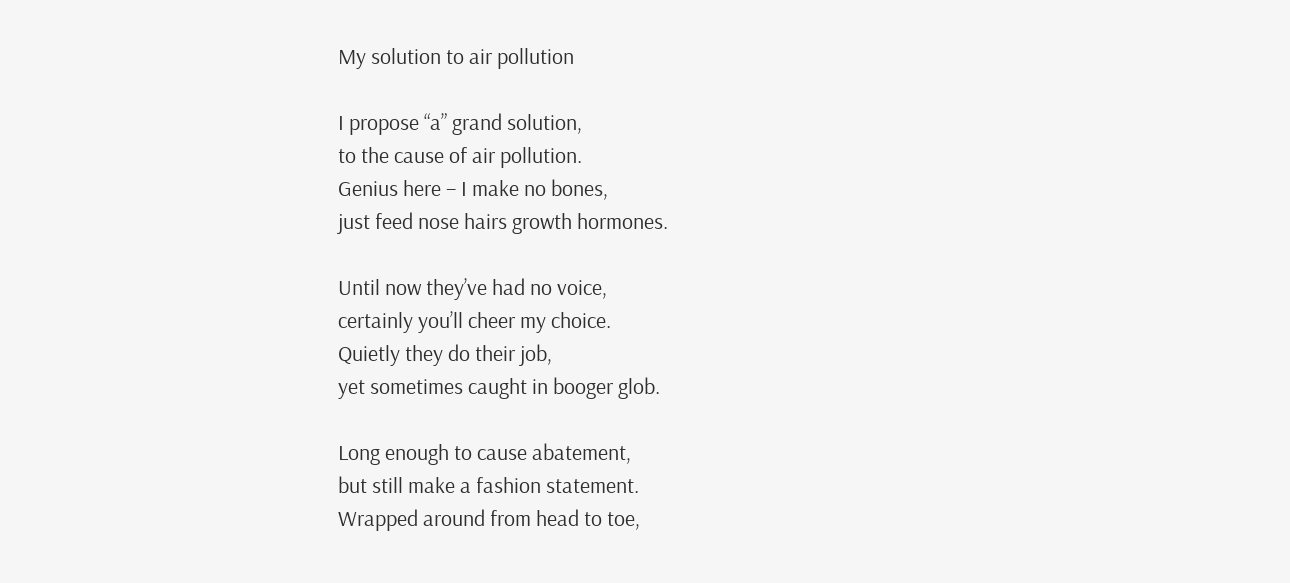My solution to air pollution

I propose “a” grand solution,
to the cause of air pollution.
Genius here – I make no bones,
just feed nose hairs growth hormones.

Until now they’ve had no voice,
certainly you’ll cheer my choice.
Quietly they do their job,
yet sometimes caught in booger glob.

Long enough to cause abatement,
but still make a fashion statement.
Wrapped around from head to toe,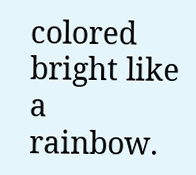colored bright like a rainbow.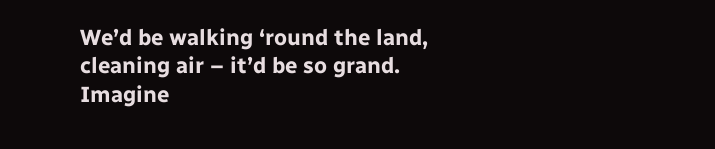We’d be walking ‘round the land,
cleaning air – it’d be so grand.
Imagine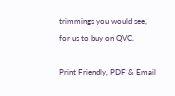trimmings you would see,
for us to buy on QVC.

Print Friendly, PDF & Email